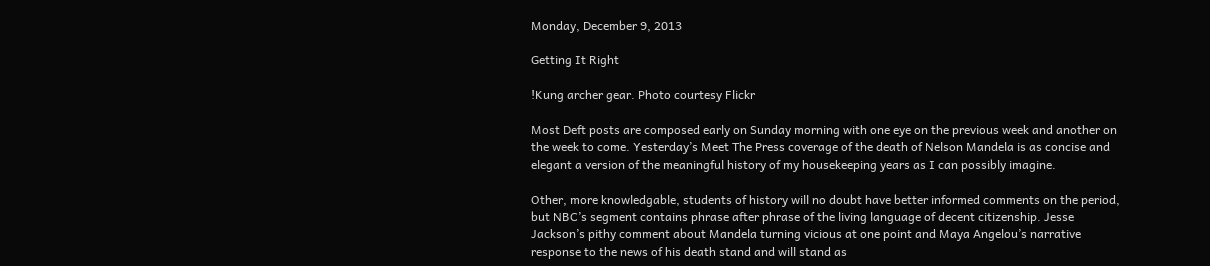Monday, December 9, 2013

Getting It Right

!Kung archer gear. Photo courtesy Flickr

Most Deft posts are composed early on Sunday morning with one eye on the previous week and another on the week to come. Yesterday’s Meet The Press coverage of the death of Nelson Mandela is as concise and elegant a version of the meaningful history of my housekeeping years as I can possibly imagine.

Other, more knowledgable, students of history will no doubt have better informed comments on the period, but NBC’s segment contains phrase after phrase of the living language of decent citizenship. Jesse Jackson’s pithy comment about Mandela turning vicious at one point and Maya Angelou’s narrative response to the news of his death stand and will stand as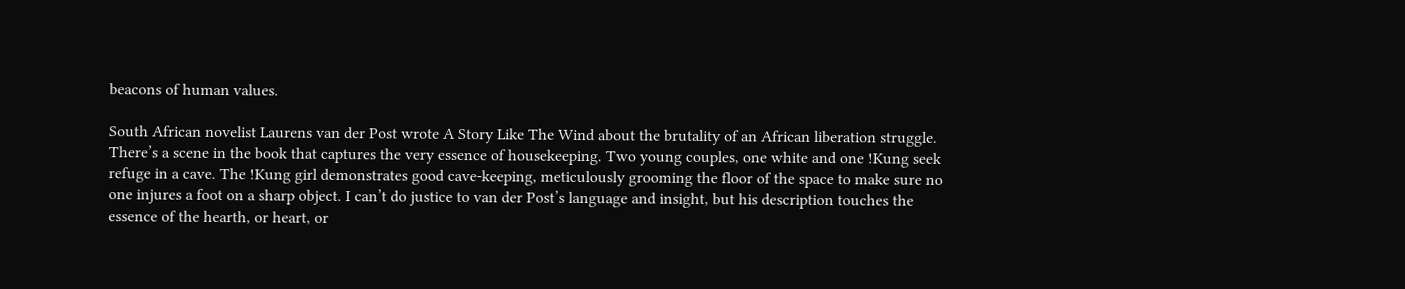beacons of human values.

South African novelist Laurens van der Post wrote A Story Like The Wind about the brutality of an African liberation struggle. There’s a scene in the book that captures the very essence of housekeeping. Two young couples, one white and one !Kung seek refuge in a cave. The !Kung girl demonstrates good cave-keeping, meticulously grooming the floor of the space to make sure no one injures a foot on a sharp object. I can’t do justice to van der Post’s language and insight, but his description touches the essence of the hearth, or heart, or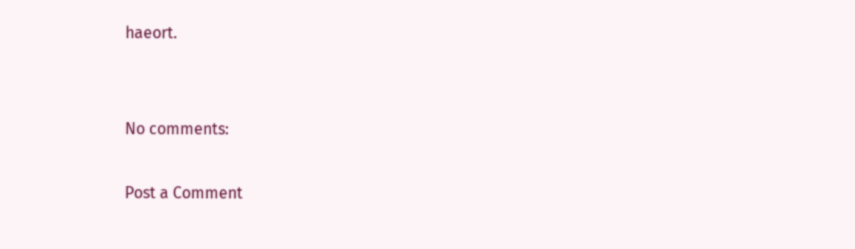haeort.


No comments:

Post a Comment